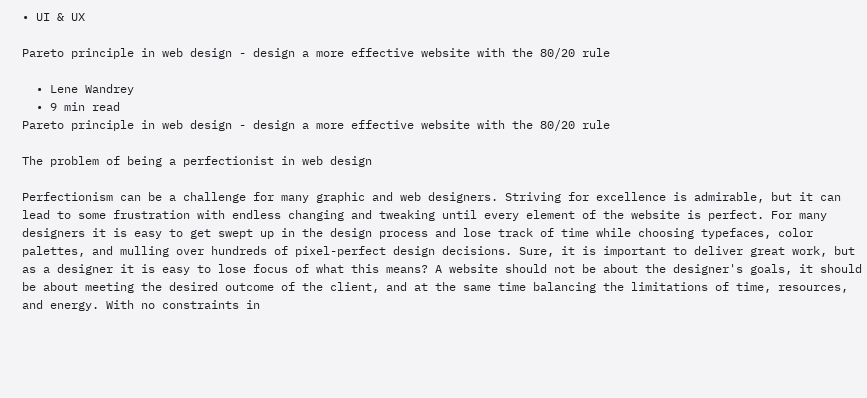• UI & UX

Pareto principle in web design - design a more effective website with the 80/20 rule

  • Lene Wandrey
  • 9 min read
Pareto principle in web design - design a more effective website with the 80/20 rule

The problem of being a perfectionist in web design

Perfectionism can be a challenge for many graphic and web designers. Striving for excellence is admirable, but it can lead to some frustration with endless changing and tweaking until every element of the website is perfect. For many designers it is easy to get swept up in the design process and lose track of time while choosing typefaces, color palettes, and mulling over hundreds of pixel-perfect design decisions. Sure, it is important to deliver great work, but as a designer it is easy to lose focus of what this means? A website should not be about the designer's goals, it should be about meeting the desired outcome of the client, and at the same time balancing the limitations of time, resources, and energy. With no constraints in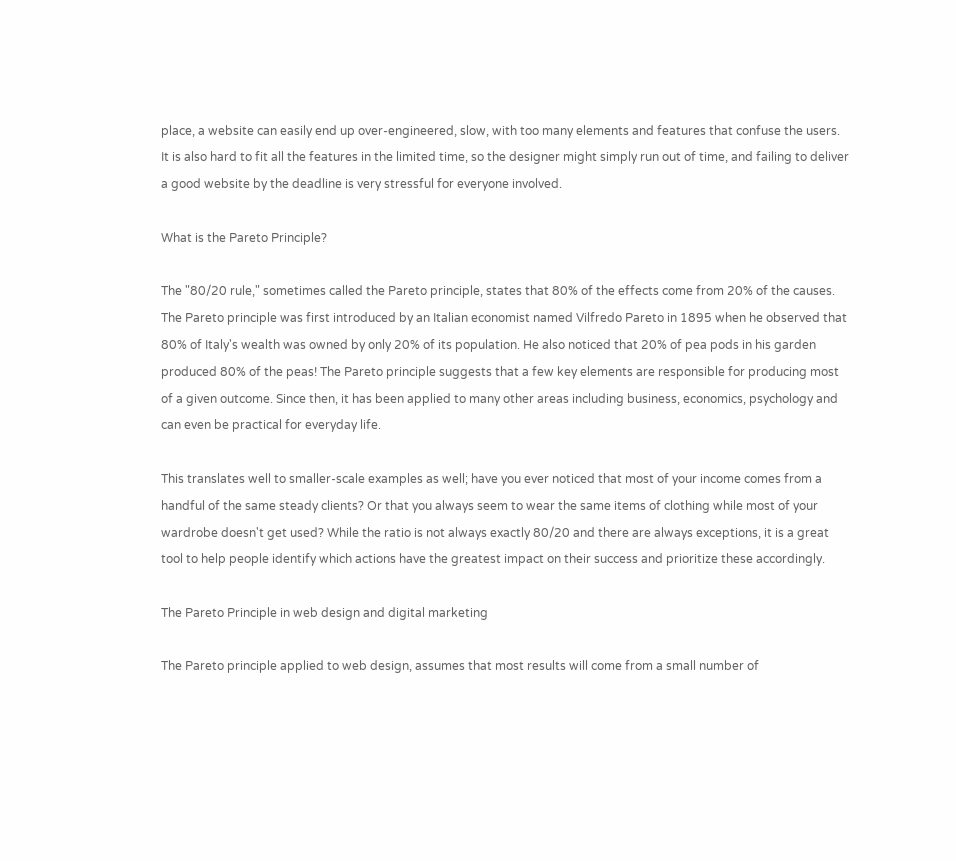place, a website can easily end up over-engineered, slow, with too many elements and features that confuse the users. It is also hard to fit all the features in the limited time, so the designer might simply run out of time, and failing to deliver a good website by the deadline is very stressful for everyone involved.

What is the Pareto Principle?

The "80/20 rule," sometimes called the Pareto principle, states that 80% of the effects come from 20% of the causes. The Pareto principle was first introduced by an Italian economist named Vilfredo Pareto in 1895 when he observed that 80% of Italy's wealth was owned by only 20% of its population. He also noticed that 20% of pea pods in his garden produced 80% of the peas! The Pareto principle suggests that a few key elements are responsible for producing most of a given outcome. Since then, it has been applied to many other areas including business, economics, psychology and can even be practical for everyday life.

This translates well to smaller-scale examples as well; have you ever noticed that most of your income comes from a handful of the same steady clients? Or that you always seem to wear the same items of clothing while most of your wardrobe doesn't get used? While the ratio is not always exactly 80/20 and there are always exceptions, it is a great tool to help people identify which actions have the greatest impact on their success and prioritize these accordingly.

The Pareto Principle in web design and digital marketing

The Pareto principle applied to web design, assumes that most results will come from a small number of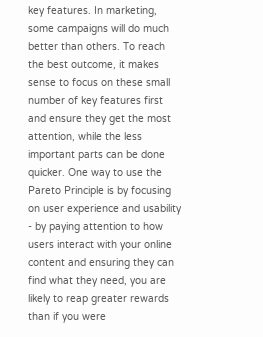key features. In marketing, some campaigns will do much better than others. To reach the best outcome, it makes sense to focus on these small number of key features first and ensure they get the most attention, while the less important parts can be done quicker. One way to use the Pareto Principle is by focusing on user experience and usability - by paying attention to how users interact with your online content and ensuring they can find what they need, you are likely to reap greater rewards than if you were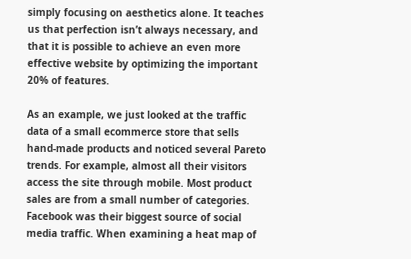simply focusing on aesthetics alone. It teaches us that perfection isn’t always necessary, and that it is possible to achieve an even more effective website by optimizing the important 20% of features.

As an example, we just looked at the traffic data of a small ecommerce store that sells hand-made products and noticed several Pareto trends. For example, almost all their visitors access the site through mobile. Most product sales are from a small number of categories. Facebook was their biggest source of social media traffic. When examining a heat map of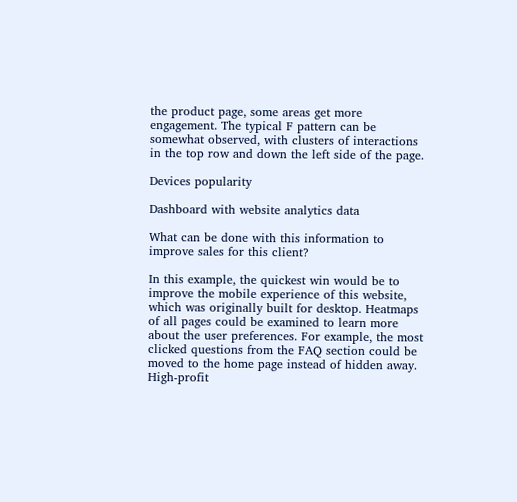the product page, some areas get more engagement. The typical F pattern can be somewhat observed, with clusters of interactions in the top row and down the left side of the page.

Devices popularity

Dashboard with website analytics data

What can be done with this information to improve sales for this client?

In this example, the quickest win would be to improve the mobile experience of this website, which was originally built for desktop. Heatmaps of all pages could be examined to learn more about the user preferences. For example, the most clicked questions from the FAQ section could be moved to the home page instead of hidden away. High-profit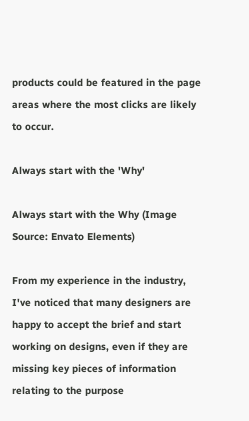products could be featured in the page areas where the most clicks are likely to occur.

Always start with the 'Why'

Always start with the Why (Image Source: Envato Elements)

From my experience in the industry, I've noticed that many designers are happy to accept the brief and start working on designs, even if they are missing key pieces of information relating to the purpose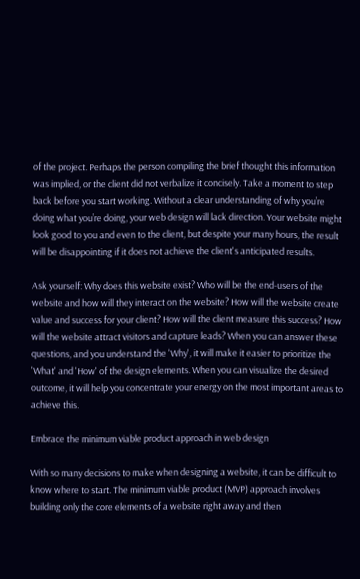of the project. Perhaps the person compiling the brief thought this information was implied, or the client did not verbalize it concisely. Take a moment to step back before you start working. Without a clear understanding of why you’re doing what you’re doing, your web design will lack direction. Your website might look good to you and even to the client, but despite your many hours, the result will be disappointing if it does not achieve the client's anticipated results.

Ask yourself: Why does this website exist? Who will be the end-users of the website and how will they interact on the website? How will the website create value and success for your client? How will the client measure this success? How will the website attract visitors and capture leads? When you can answer these questions, and you understand the 'Why', it will make it easier to prioritize the 'What' and 'How' of the design elements. When you can visualize the desired outcome, it will help you concentrate your energy on the most important areas to achieve this.

Embrace the minimum viable product approach in web design

With so many decisions to make when designing a website, it can be difficult to know where to start. The minimum viable product (MVP) approach involves building only the core elements of a website right away and then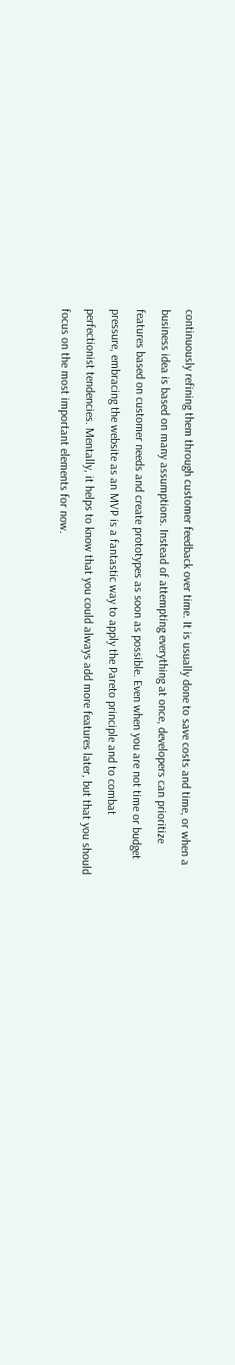continuously refining them through customer feedback over time. It is usually done to save costs and time, or when a business idea is based on many assumptions. Instead of attempting everything at once, developers can prioritize features based on customer needs and create prototypes as soon as possible. Even when you are not time or budget pressure, embracing the website as an MVP is a fantastic way to apply the Pareto principle and to combat perfectionist tendencies. Mentally, it helps to know that you could always add more features later, but that you should focus on the most important elements for now.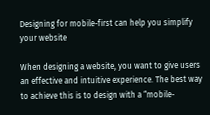Designing for mobile-first can help you simplify your website

When designing a website, you want to give users an effective and intuitive experience. The best way to achieve this is to design with a “mobile-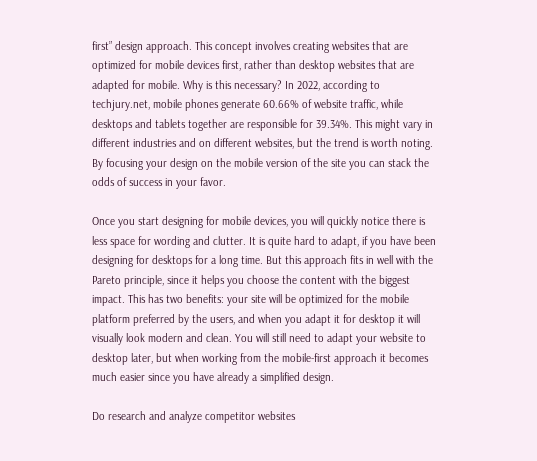first” design approach. This concept involves creating websites that are optimized for mobile devices first, rather than desktop websites that are adapted for mobile. Why is this necessary? In 2022, according to techjury.net, mobile phones generate 60.66% of website traffic, while desktops and tablets together are responsible for 39.34%. This might vary in different industries and on different websites, but the trend is worth noting. By focusing your design on the mobile version of the site you can stack the odds of success in your favor.

Once you start designing for mobile devices, you will quickly notice there is less space for wording and clutter. It is quite hard to adapt, if you have been designing for desktops for a long time. But this approach fits in well with the Pareto principle, since it helps you choose the content with the biggest impact. This has two benefits: your site will be optimized for the mobile platform preferred by the users, and when you adapt it for desktop it will visually look modern and clean. You will still need to adapt your website to desktop later, but when working from the mobile-first approach it becomes much easier since you have already a simplified design.

Do research and analyze competitor websites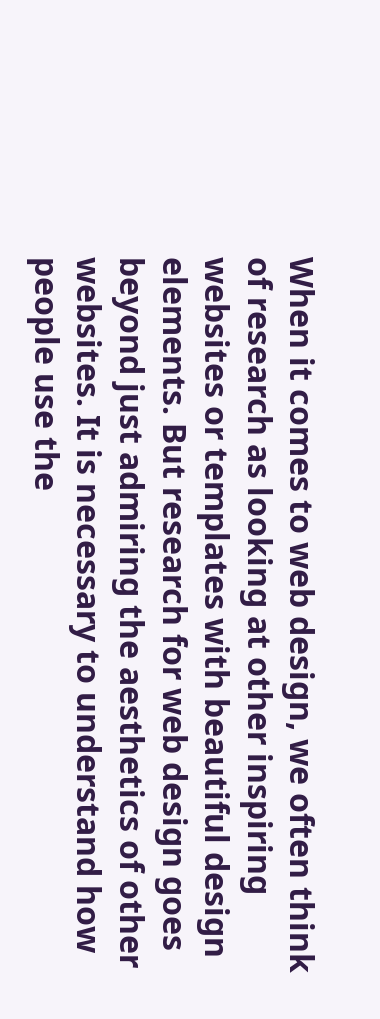When it comes to web design, we often think of research as looking at other inspiring websites or templates with beautiful design elements. But research for web design goes beyond just admiring the aesthetics of other websites. It is necessary to understand how people use the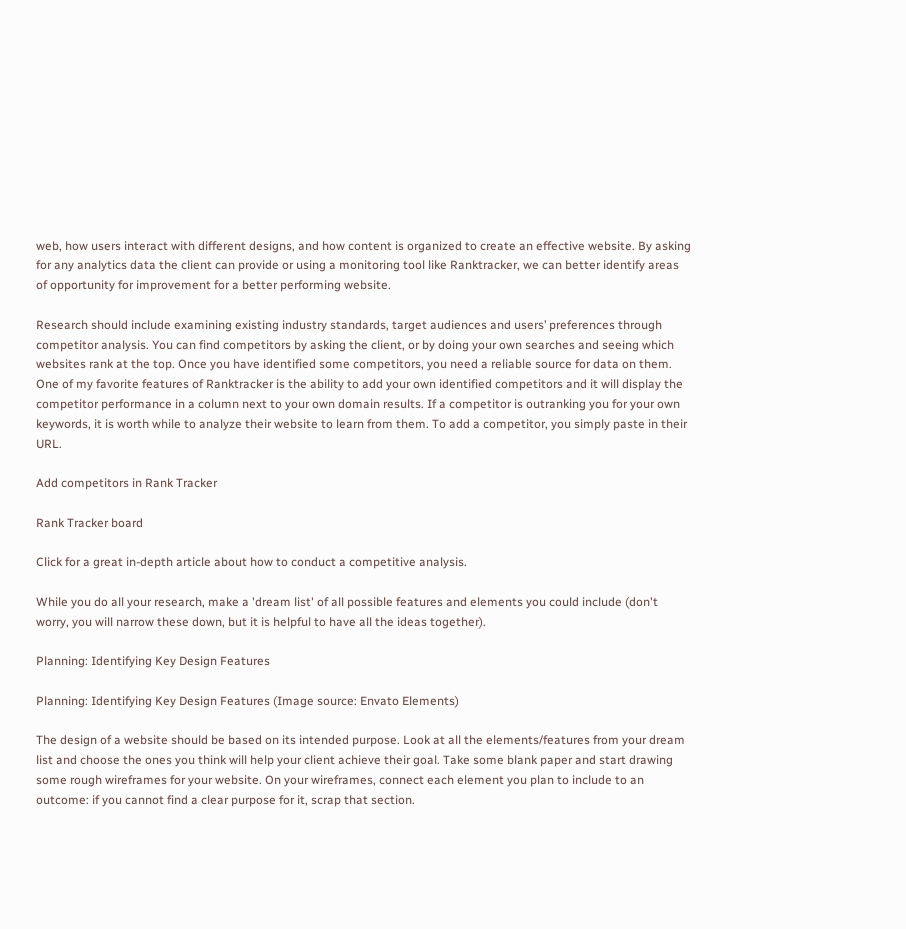web, how users interact with different designs, and how content is organized to create an effective website. By asking for any analytics data the client can provide or using a monitoring tool like Ranktracker, we can better identify areas of opportunity for improvement for a better performing website.

Research should include examining existing industry standards, target audiences and users’ preferences through competitor analysis. You can find competitors by asking the client, or by doing your own searches and seeing which websites rank at the top. Once you have identified some competitors, you need a reliable source for data on them. One of my favorite features of Ranktracker is the ability to add your own identified competitors and it will display the competitor performance in a column next to your own domain results. If a competitor is outranking you for your own keywords, it is worth while to analyze their website to learn from them. To add a competitor, you simply paste in their URL.

Add competitors in Rank Tracker

Rank Tracker board

Click for a great in-depth article about how to conduct a competitive analysis.

While you do all your research, make a 'dream list' of all possible features and elements you could include (don't worry, you will narrow these down, but it is helpful to have all the ideas together).

Planning: Identifying Key Design Features

Planning: Identifying Key Design Features (Image source: Envato Elements)

The design of a website should be based on its intended purpose. Look at all the elements/features from your dream list and choose the ones you think will help your client achieve their goal. Take some blank paper and start drawing some rough wireframes for your website. On your wireframes, connect each element you plan to include to an outcome: if you cannot find a clear purpose for it, scrap that section.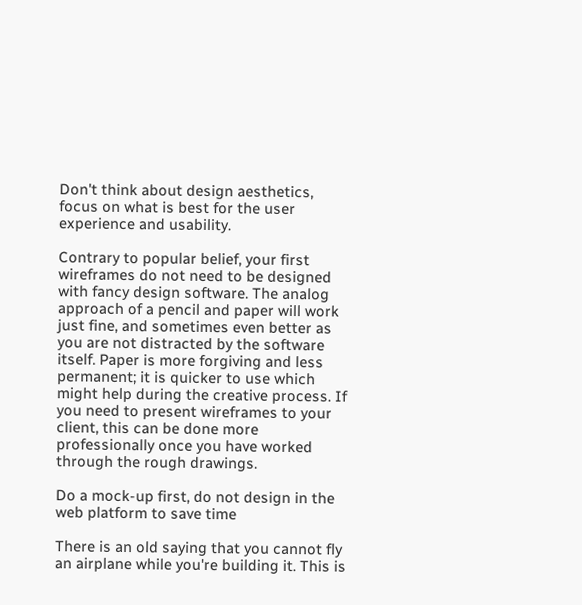Don't think about design aesthetics, focus on what is best for the user experience and usability.

Contrary to popular belief, your first wireframes do not need to be designed with fancy design software. The analog approach of a pencil and paper will work just fine, and sometimes even better as you are not distracted by the software itself. Paper is more forgiving and less permanent; it is quicker to use which might help during the creative process. If you need to present wireframes to your client, this can be done more professionally once you have worked through the rough drawings.

Do a mock-up first, do not design in the web platform to save time

There is an old saying that you cannot fly an airplane while you're building it. This is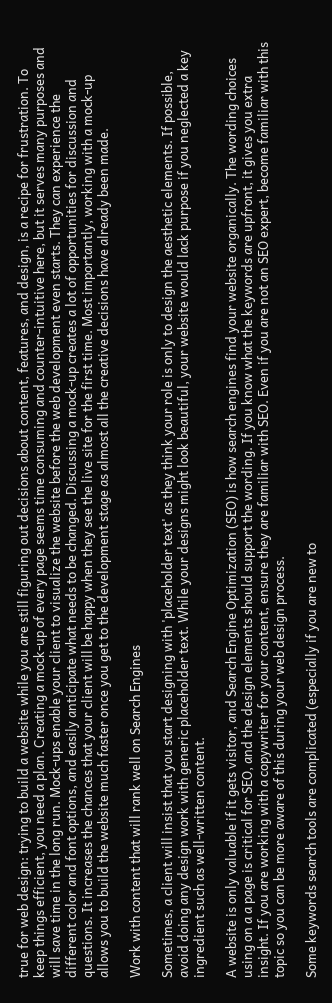true for web design: trying to build a website while you are still figuring out decisions about content, features, and design, is a recipe for frustration. To keep things efficient, you need a plan. Creating a mock-up of every page seems time consuming and counter-intuitive here, but it serves many purposes and will save time in the long run. Mock-ups enable your client to visualize the website before the web development even starts. They can experience the different color and font options, and easily anticipate what needs to be changed. Discussing a mock-up creates a lot of opportunities for discussion and questions. It increases the chances that your client will be happy when they see the live site for the first time. Most importantly, working with a mock-up allows you to build the website much faster once you get to the development stage as almost all the creative decisions have already been made.

Work with content that will rank well on Search Engines

Sometimes, a client will insist that you start designing with 'placeholder text' as they think your role is only to design the aesthetic elements. If possible, avoid doing any design work with generic placeholder text. While your designs might look beautiful, your website would lack purpose if you neglected a key ingredient such as well-written content.

A website is only valuable if it gets visitor, and Search Engine Optimization (SEO) is how search engines find your website organically. The wording choices using on a a page is critical for SEO, and the design elements should support the wording. If you know what the keywords are upfront, it gives you extra insight. If you are working with a copywriter for your content, ensure they are familiar with SEO. Even if you are not an SEO expert, become familiar with this topic so you can be more aware of this during your web design process.

Some keywords search tools are complicated (especially if you are new to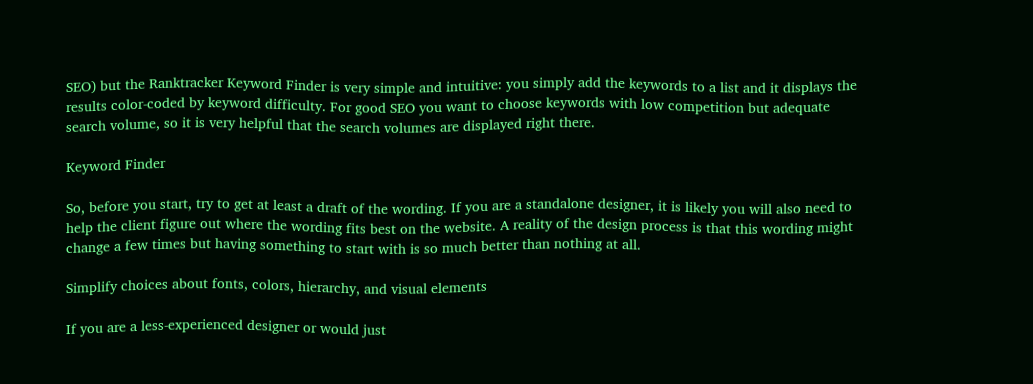SEO) but the Ranktracker Keyword Finder is very simple and intuitive: you simply add the keywords to a list and it displays the results color-coded by keyword difficulty. For good SEO you want to choose keywords with low competition but adequate search volume, so it is very helpful that the search volumes are displayed right there.

Keyword Finder

So, before you start, try to get at least a draft of the wording. If you are a standalone designer, it is likely you will also need to help the client figure out where the wording fits best on the website. A reality of the design process is that this wording might change a few times but having something to start with is so much better than nothing at all.

Simplify choices about fonts, colors, hierarchy, and visual elements

If you are a less-experienced designer or would just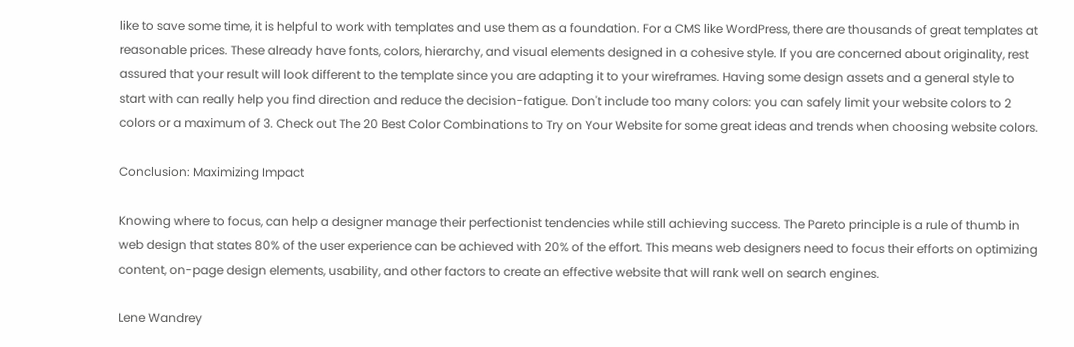like to save some time, it is helpful to work with templates and use them as a foundation. For a CMS like WordPress, there are thousands of great templates at reasonable prices. These already have fonts, colors, hierarchy, and visual elements designed in a cohesive style. If you are concerned about originality, rest assured that your result will look different to the template since you are adapting it to your wireframes. Having some design assets and a general style to start with can really help you find direction and reduce the decision-fatigue. Don't include too many colors: you can safely limit your website colors to 2 colors or a maximum of 3. Check out The 20 Best Color Combinations to Try on Your Website for some great ideas and trends when choosing website colors.

Conclusion: Maximizing Impact

Knowing where to focus, can help a designer manage their perfectionist tendencies while still achieving success. The Pareto principle is a rule of thumb in web design that states 80% of the user experience can be achieved with 20% of the effort. This means web designers need to focus their efforts on optimizing content, on-page design elements, usability, and other factors to create an effective website that will rank well on search engines.

Lene Wandrey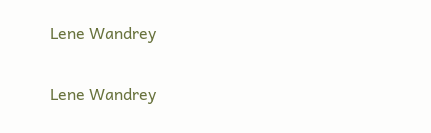Lene Wandrey

Lene Wandrey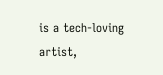is a tech-loving artist,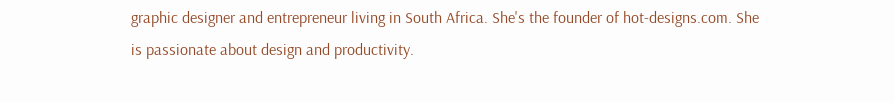graphic designer and entrepreneur living in South Africa. She's the founder of hot-designs.com. She is passionate about design and productivity.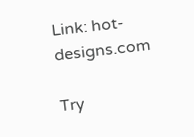Link: hot-designs.com

Try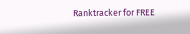Ranktracker for FREE